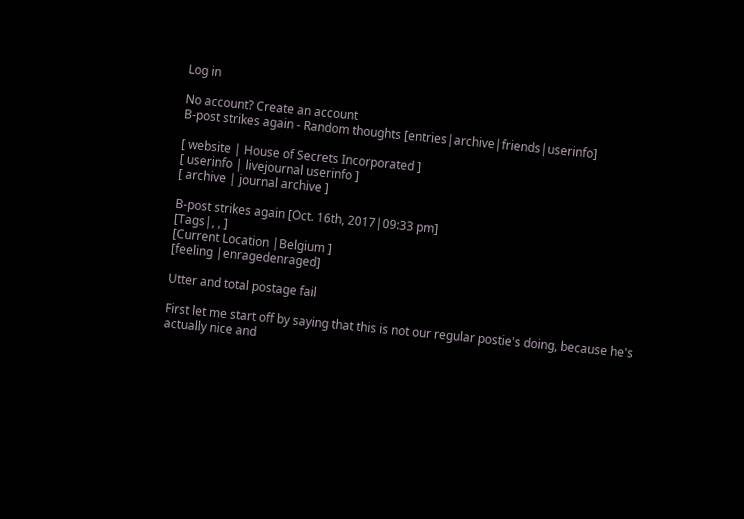Log in

No account? Create an account
B-post strikes again - Random thoughts [entries|archive|friends|userinfo]

[ website | House of Secrets Incorporated ]
[ userinfo | livejournal userinfo ]
[ archive | journal archive ]

B-post strikes again [Oct. 16th, 2017|09:33 pm]
[Tags|, , ]
[Current Location |Belgium ]
[feeling |enragedenraged]

Utter and total postage fail

First let me start off by saying that this is not our regular postie's doing, because he's actually nice and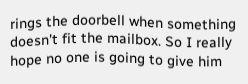rings the doorbell when something doesn't fit the mailbox. So I really hope no one is going to give him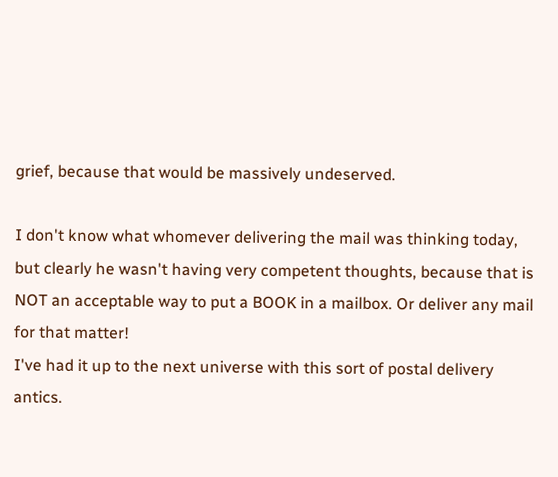grief, because that would be massively undeserved.

I don't know what whomever delivering the mail was thinking today, but clearly he wasn't having very competent thoughts, because that is NOT an acceptable way to put a BOOK in a mailbox. Or deliver any mail for that matter!
I've had it up to the next universe with this sort of postal delivery antics.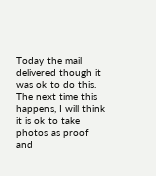Today the mail delivered though it was ok to do this.
The next time this happens, I will think it is ok to take photos as proof and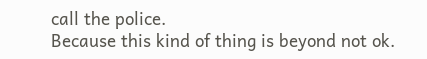call the police.
Because this kind of thing is beyond not ok.